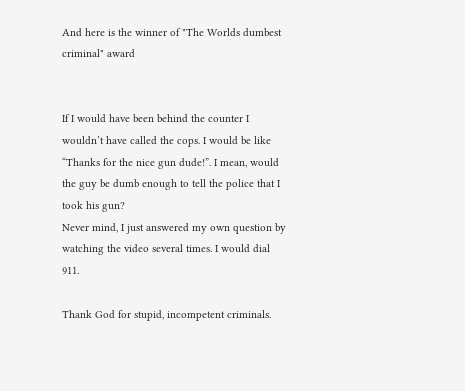And here is the winner of "The Worlds dumbest criminal" award


If I would have been behind the counter I wouldn’t have called the cops. I would be like “Thanks for the nice gun dude!”. I mean, would the guy be dumb enough to tell the police that I took his gun?
Never mind, I just answered my own question by watching the video several times. I would dial 911.

Thank God for stupid, incompetent criminals.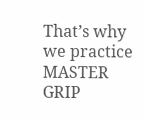That’s why we practice MASTER GRIP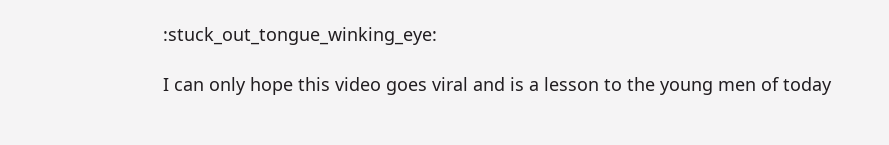:stuck_out_tongue_winking_eye:

I can only hope this video goes viral and is a lesson to the young men of today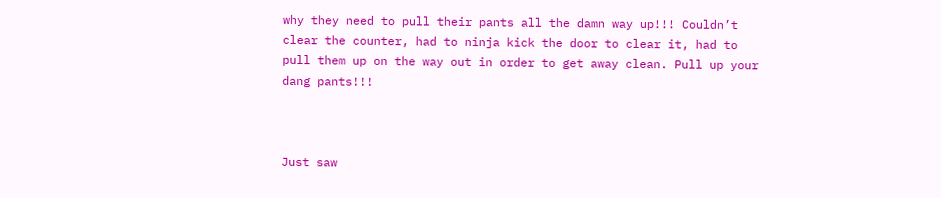why they need to pull their pants all the damn way up!!! Couldn’t clear the counter, had to ninja kick the door to clear it, had to pull them up on the way out in order to get away clean. Pull up your dang pants!!!



Just saw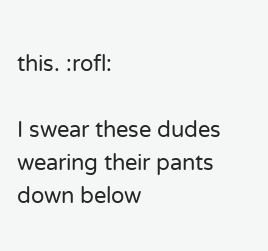this. :rofl:

I swear these dudes wearing their pants down below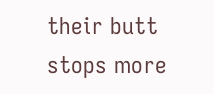their butt stops more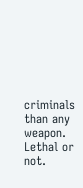criminals than any weapon. Lethal or not.